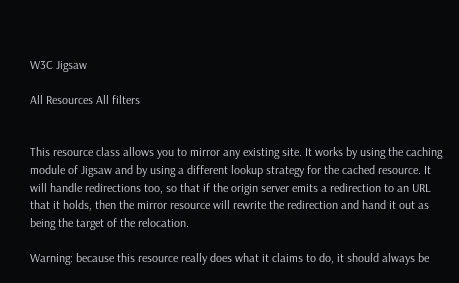W3C Jigsaw

All Resources All filters


This resource class allows you to mirror any existing site. It works by using the caching module of Jigsaw and by using a different lookup strategy for the cached resource. It will handle redirections too, so that if the origin server emits a redirection to an URL that it holds, then the mirror resource will rewrite the redirection and hand it out as being the target of the relocation.

Warning: because this resource really does what it claims to do, it should always be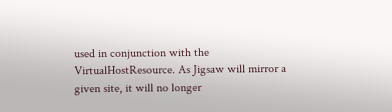used in conjunction with the VirtualHostResource. As Jigsaw will mirror a given site, it will no longer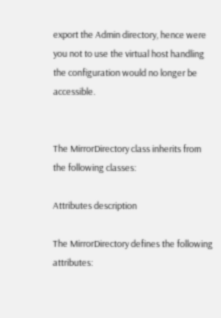export the Admin directory, hence were you not to use the virtual host handling the configuration would no longer be accessible.


The MirrorDirectory class inherits from the following classes:

Attributes description

The MirrorDirectory defines the following attributes: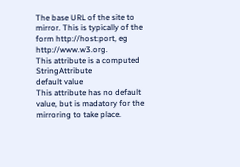The base URL of the site to mirror. This is typically of the form http://host:port, eg http://www.w3.org.
This attribute is a computed StringAttribute
default value
This attribute has no default value, but is madatory for the mirroring to take place.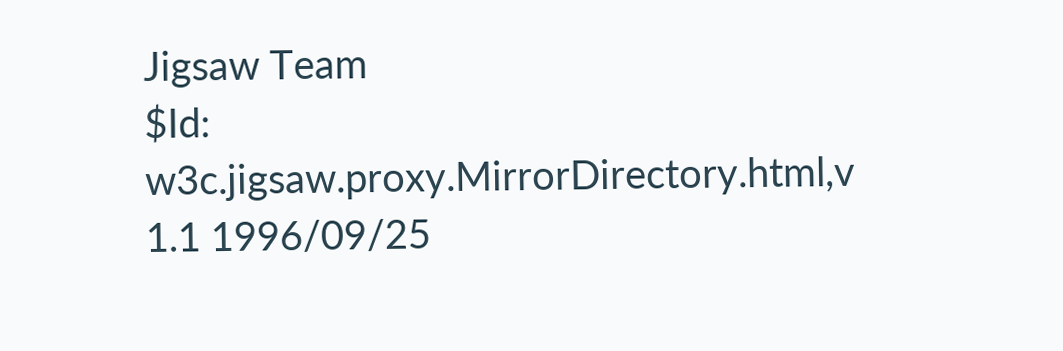Jigsaw Team
$Id: w3c.jigsaw.proxy.MirrorDirectory.html,v 1.1 1996/09/25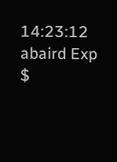14:23:12 abaird Exp $